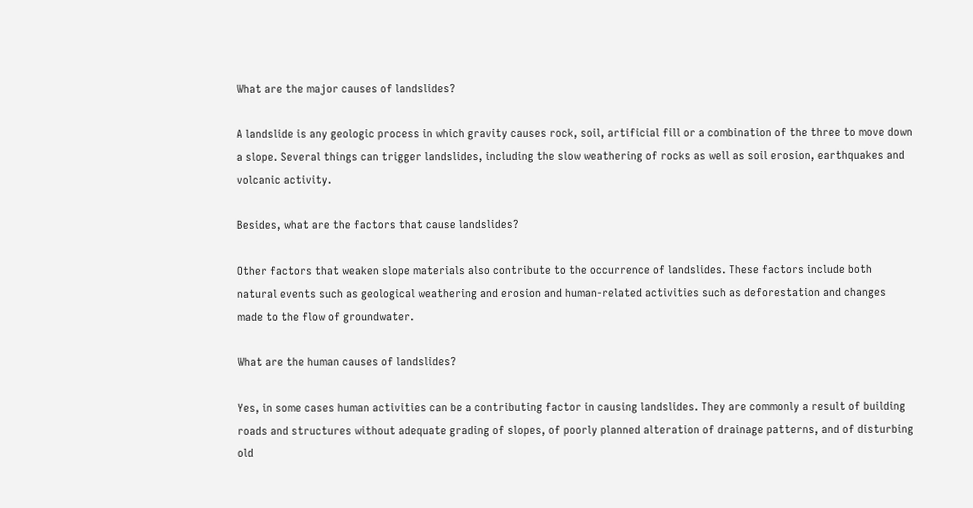What are the major causes of landslides?

A landslide is any geologic process in which gravity causes rock, soil, artificial fill or a combination of the three to move down a slope. Several things can trigger landslides, including the slow weathering of rocks as well as soil erosion, earthquakes and volcanic activity.

Besides, what are the factors that cause landslides?

Other factors that weaken slope materials also contribute to the occurrence of landslides. These factors include both natural events such as geological weathering and erosion and human-related activities such as deforestation and changes made to the flow of groundwater.

What are the human causes of landslides?

Yes, in some cases human activities can be a contributing factor in causing landslides. They are commonly a result of building roads and structures without adequate grading of slopes, of poorly planned alteration of drainage patterns, and of disturbing old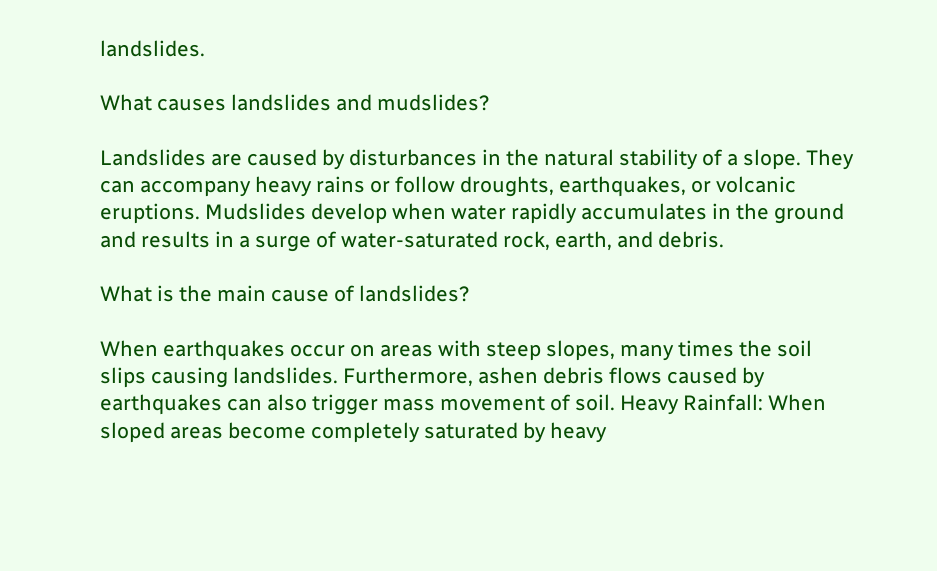landslides.

What causes landslides and mudslides?

Landslides are caused by disturbances in the natural stability of a slope. They can accompany heavy rains or follow droughts, earthquakes, or volcanic eruptions. Mudslides develop when water rapidly accumulates in the ground and results in a surge of water-saturated rock, earth, and debris.

What is the main cause of landslides?

When earthquakes occur on areas with steep slopes, many times the soil slips causing landslides. Furthermore, ashen debris flows caused by earthquakes can also trigger mass movement of soil. Heavy Rainfall: When sloped areas become completely saturated by heavy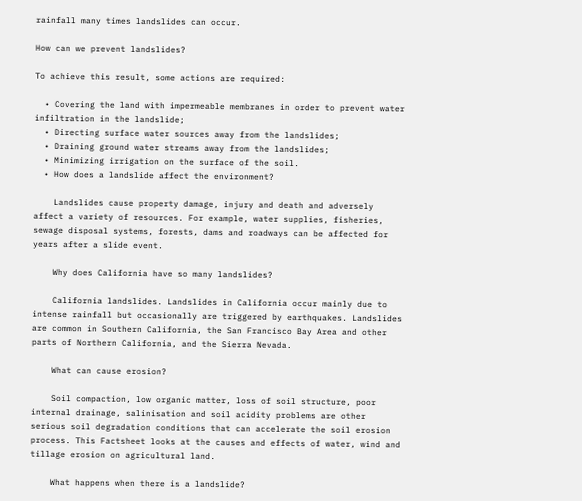rainfall many times landslides can occur.

How can we prevent landslides?

To achieve this result, some actions are required:

  • Covering the land with impermeable membranes in order to prevent water infiltration in the landslide;
  • Directing surface water sources away from the landslides;
  • Draining ground water streams away from the landslides;
  • Minimizing irrigation on the surface of the soil.
  • How does a landslide affect the environment?

    Landslides cause property damage, injury and death and adversely affect a variety of resources. For example, water supplies, fisheries, sewage disposal systems, forests, dams and roadways can be affected for years after a slide event.

    Why does California have so many landslides?

    California landslides. Landslides in California occur mainly due to intense rainfall but occasionally are triggered by earthquakes. Landslides are common in Southern California, the San Francisco Bay Area and other parts of Northern California, and the Sierra Nevada.

    What can cause erosion?

    Soil compaction, low organic matter, loss of soil structure, poor internal drainage, salinisation and soil acidity problems are other serious soil degradation conditions that can accelerate the soil erosion process. This Factsheet looks at the causes and effects of water, wind and tillage erosion on agricultural land.

    What happens when there is a landslide?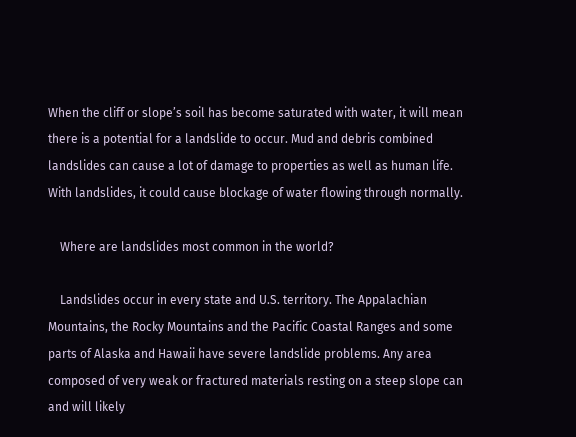When the cliff or slope’s soil has become saturated with water, it will mean there is a potential for a landslide to occur. Mud and debris combined landslides can cause a lot of damage to properties as well as human life. With landslides, it could cause blockage of water flowing through normally.

    Where are landslides most common in the world?

    Landslides occur in every state and U.S. territory. The Appalachian Mountains, the Rocky Mountains and the Pacific Coastal Ranges and some parts of Alaska and Hawaii have severe landslide problems. Any area composed of very weak or fractured materials resting on a steep slope can and will likely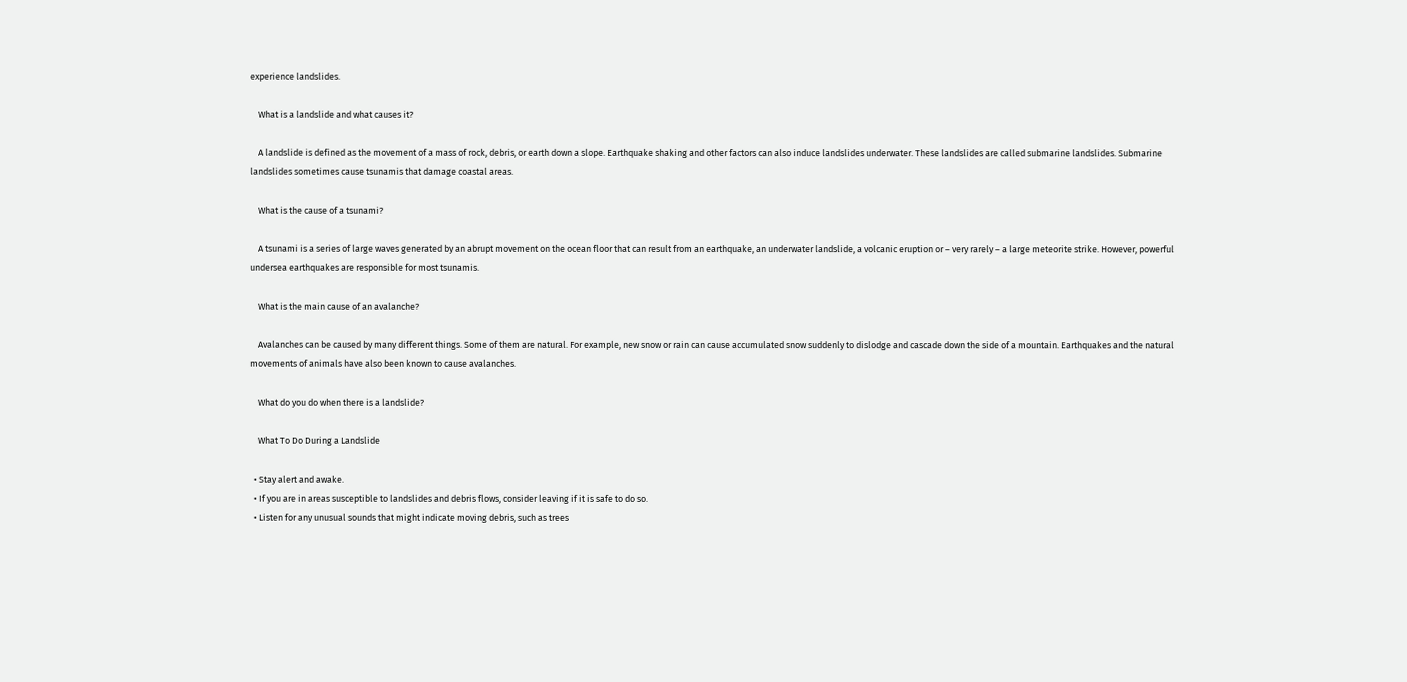experience landslides.

    What is a landslide and what causes it?

    A landslide is defined as the movement of a mass of rock, debris, or earth down a slope. Earthquake shaking and other factors can also induce landslides underwater. These landslides are called submarine landslides. Submarine landslides sometimes cause tsunamis that damage coastal areas.

    What is the cause of a tsunami?

    A tsunami is a series of large waves generated by an abrupt movement on the ocean floor that can result from an earthquake, an underwater landslide, a volcanic eruption or – very rarely – a large meteorite strike. However, powerful undersea earthquakes are responsible for most tsunamis.

    What is the main cause of an avalanche?

    Avalanches can be caused by many different things. Some of them are natural. For example, new snow or rain can cause accumulated snow suddenly to dislodge and cascade down the side of a mountain. Earthquakes and the natural movements of animals have also been known to cause avalanches.

    What do you do when there is a landslide?

    What To Do During a Landslide

  • Stay alert and awake.
  • If you are in areas susceptible to landslides and debris flows, consider leaving if it is safe to do so.
  • Listen for any unusual sounds that might indicate moving debris, such as trees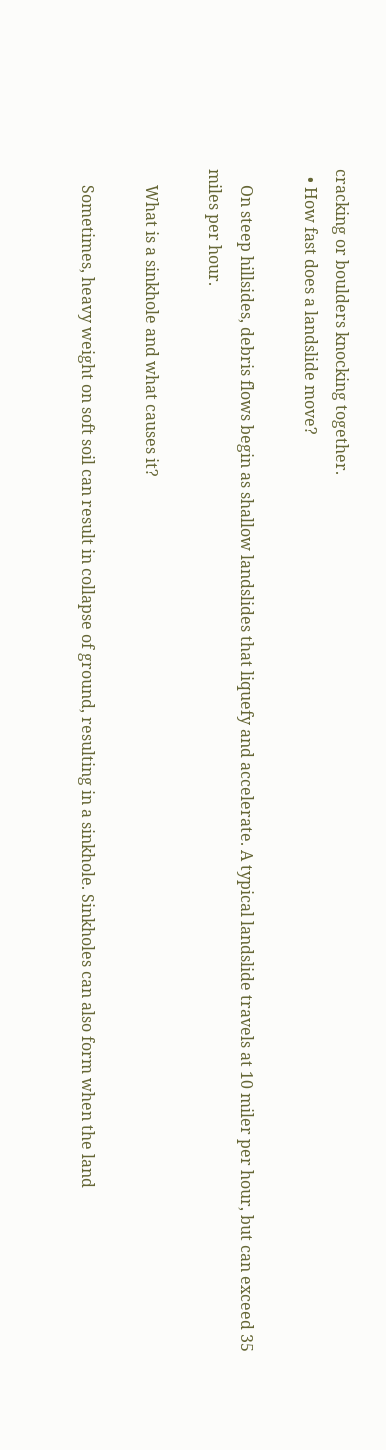cracking or boulders knocking together.
  • How fast does a landslide move?

    On steep hillsides, debris flows begin as shallow landslides that liquefy and accelerate. A typical landslide travels at 10 miler per hour, but can exceed 35 miles per hour.

    What is a sinkhole and what causes it?

    Sometimes, heavy weight on soft soil can result in collapse of ground, resulting in a sinkhole. Sinkholes can also form when the land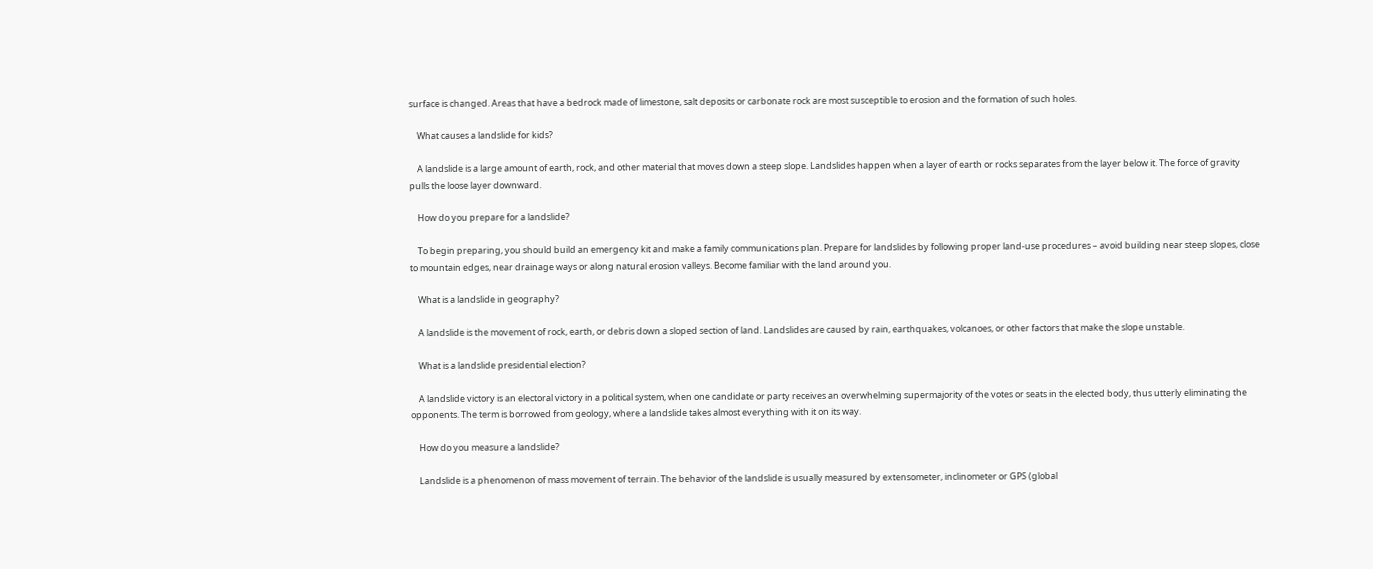surface is changed. Areas that have a bedrock made of limestone, salt deposits or carbonate rock are most susceptible to erosion and the formation of such holes.

    What causes a landslide for kids?

    A landslide is a large amount of earth, rock, and other material that moves down a steep slope. Landslides happen when a layer of earth or rocks separates from the layer below it. The force of gravity pulls the loose layer downward.

    How do you prepare for a landslide?

    To begin preparing, you should build an emergency kit and make a family communications plan. Prepare for landslides by following proper land-use procedures – avoid building near steep slopes, close to mountain edges, near drainage ways or along natural erosion valleys. Become familiar with the land around you.

    What is a landslide in geography?

    A landslide is the movement of rock, earth, or debris down a sloped section of land. Landslides are caused by rain, earthquakes, volcanoes, or other factors that make the slope unstable.

    What is a landslide presidential election?

    A landslide victory is an electoral victory in a political system, when one candidate or party receives an overwhelming supermajority of the votes or seats in the elected body, thus utterly eliminating the opponents. The term is borrowed from geology, where a landslide takes almost everything with it on its way.

    How do you measure a landslide?

    Landslide is a phenomenon of mass movement of terrain. The behavior of the landslide is usually measured by extensometer, inclinometer or GPS (global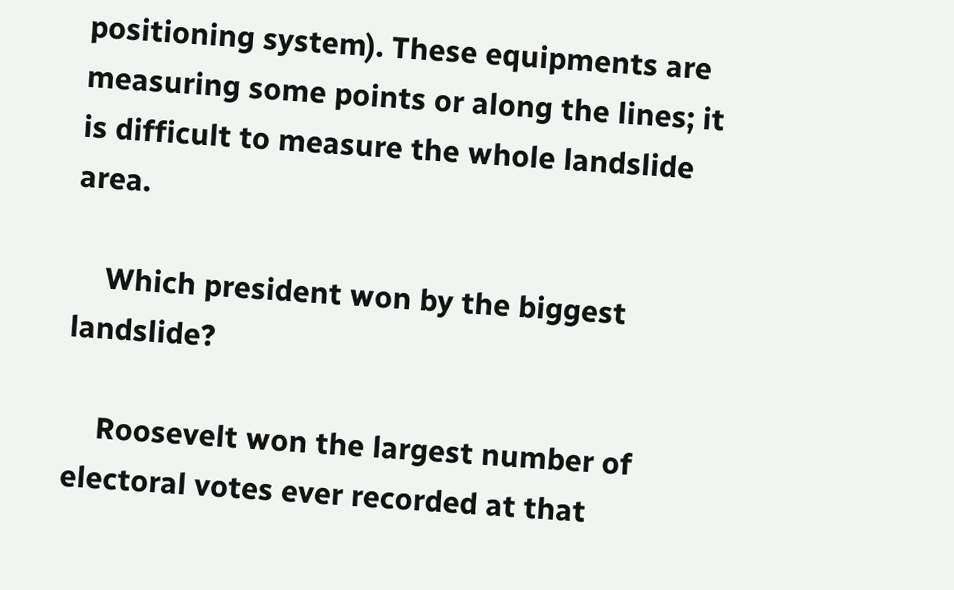positioning system). These equipments are measuring some points or along the lines; it is difficult to measure the whole landslide area.

    Which president won by the biggest landslide?

    Roosevelt won the largest number of electoral votes ever recorded at that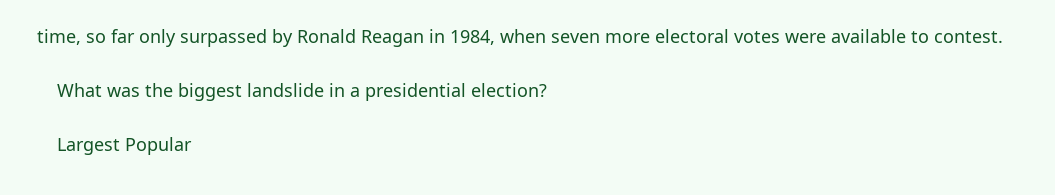time, so far only surpassed by Ronald Reagan in 1984, when seven more electoral votes were available to contest.

    What was the biggest landslide in a presidential election?

    Largest Popular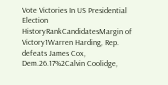Vote Victories In US Presidential Election HistoryRankCandidatesMargin of Victory1Warren Harding, Rep. defeats James Cox, Dem.26.17%2Calvin Coolidge,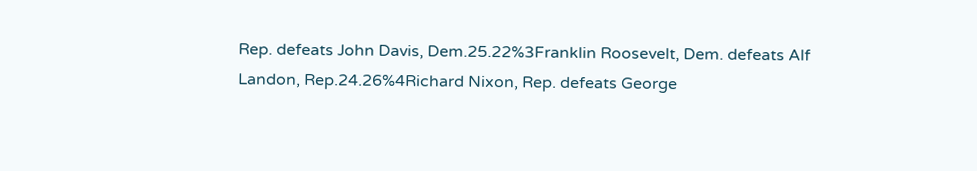Rep. defeats John Davis, Dem.25.22%3Franklin Roosevelt, Dem. defeats Alf Landon, Rep.24.26%4Richard Nixon, Rep. defeats George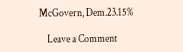McGovern, Dem.23.15%

    Leave a Comment